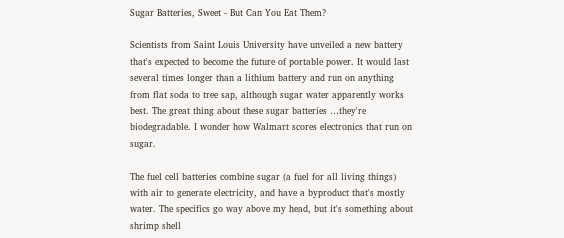Sugar Batteries, Sweet - But Can You Eat Them?

Scientists from Saint Louis University have unveiled a new battery that's expected to become the future of portable power. It would last several times longer than a lithium battery and run on anything from flat soda to tree sap, although sugar water apparently works best. The great thing about these sugar batteries …they're biodegradable. I wonder how Walmart scores electronics that run on sugar.

The fuel cell batteries combine sugar (a fuel for all living things) with air to generate electricity, and have a byproduct that's mostly water. The specifics go way above my head, but it's something about shrimp shell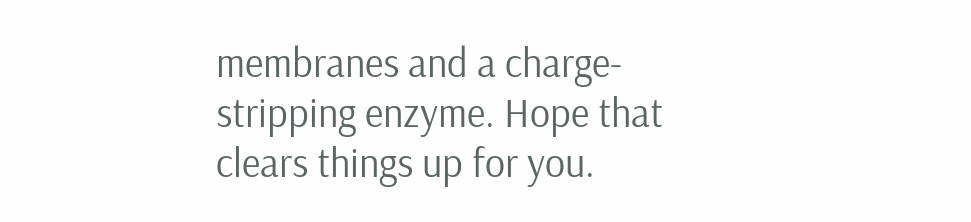membranes and a charge-stripping enzyme. Hope that clears things up for you.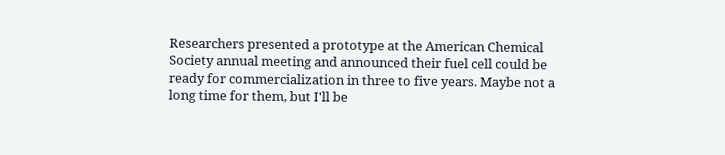Researchers presented a prototype at the American Chemical Society annual meeting and announced their fuel cell could be ready for commercialization in three to five years. Maybe not a long time for them, but I'll be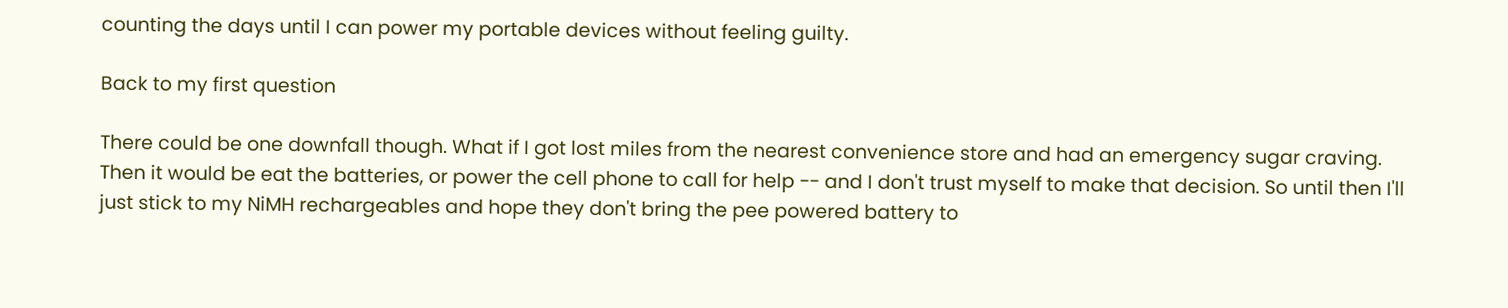counting the days until I can power my portable devices without feeling guilty.

Back to my first question

There could be one downfall though. What if I got lost miles from the nearest convenience store and had an emergency sugar craving. Then it would be eat the batteries, or power the cell phone to call for help -- and I don't trust myself to make that decision. So until then I'll just stick to my NiMH rechargeables and hope they don't bring the pee powered battery to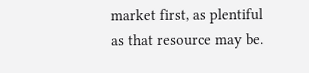market first, as plentiful as that resource may be.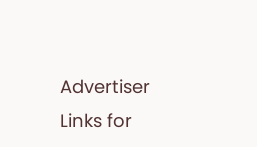Advertiser Links for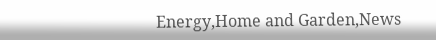Energy,Home and Garden,News